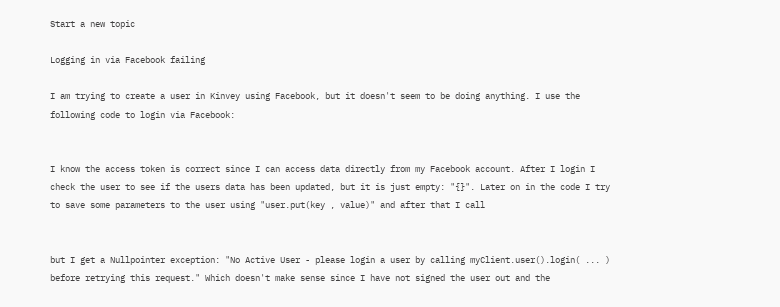Start a new topic

Logging in via Facebook failing

I am trying to create a user in Kinvey using Facebook, but it doesn't seem to be doing anything. I use the following code to login via Facebook:


I know the access token is correct since I can access data directly from my Facebook account. After I login I check the user to see if the users data has been updated, but it is just empty: "{}". Later on in the code I try to save some parameters to the user using "user.put(key , value)" and after that I call


but I get a Nullpointer exception: "No Active User - please login a user by calling myClient.user().login( ... ) before retrying this request." Which doesn't make sense since I have not signed the user out and the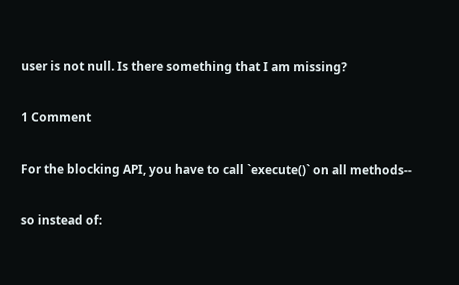user is not null. Is there something that I am missing?

1 Comment

For the blocking API, you have to call `execute()` on all methods--

so instead of: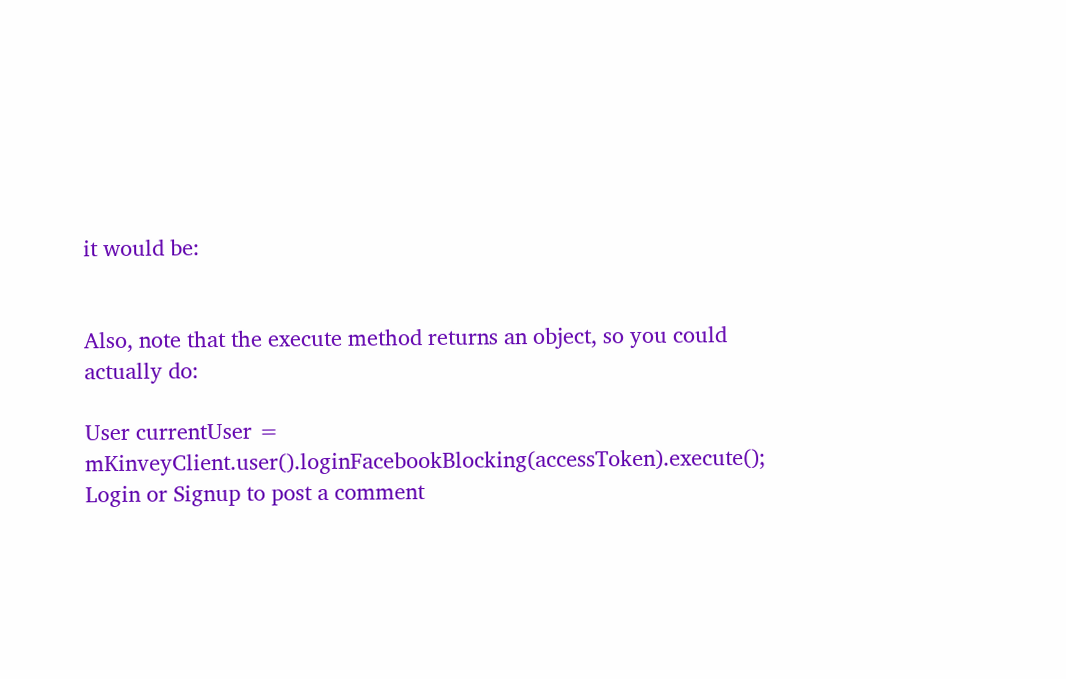it would be:


Also, note that the execute method returns an object, so you could actually do:

User currentUser = mKinveyClient.user().loginFacebookBlocking(accessToken).execute();
Login or Signup to post a comment